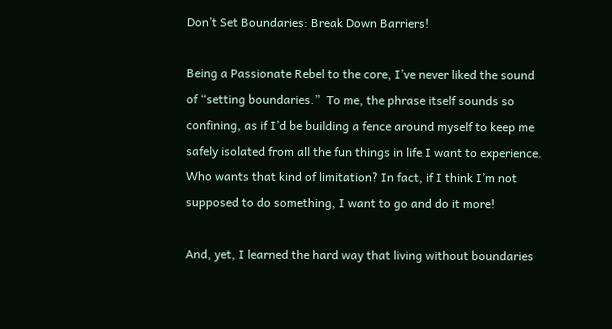Don’t Set Boundaries: Break Down Barriers!

Being a Passionate Rebel to the core, I’ve never liked the sound of “setting boundaries.”  To me, the phrase itself sounds so confining, as if I’d be building a fence around myself to keep me safely isolated from all the fun things in life I want to experience. Who wants that kind of limitation? In fact, if I think I’m not supposed to do something, I want to go and do it more!

And, yet, I learned the hard way that living without boundaries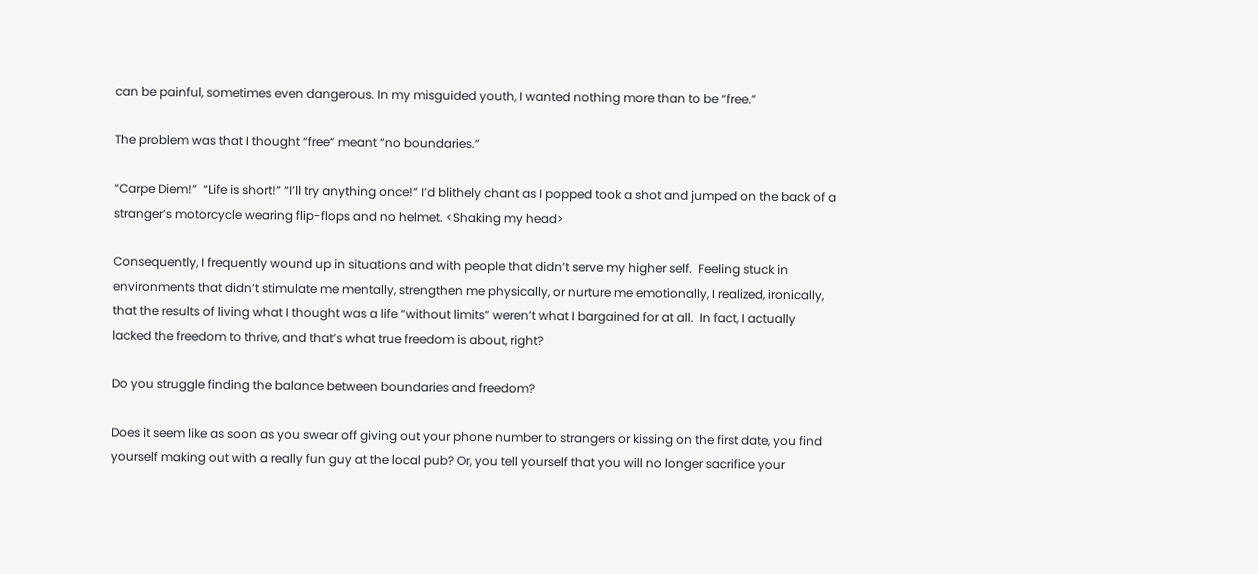can be painful, sometimes even dangerous. In my misguided youth, I wanted nothing more than to be “free.”

The problem was that I thought “free” meant “no boundaries.”

“Carpe Diem!”  “Life is short!” “I’ll try anything once!” I’d blithely chant as I popped took a shot and jumped on the back of a stranger’s motorcycle wearing flip-flops and no helmet. <Shaking my head>

Consequently, I frequently wound up in situations and with people that didn’t serve my higher self.  Feeling stuck in environments that didn’t stimulate me mentally, strengthen me physically, or nurture me emotionally, I realized, ironically, that the results of living what I thought was a life “without limits” weren’t what I bargained for at all.  In fact, I actually lacked the freedom to thrive, and that’s what true freedom is about, right?

Do you struggle finding the balance between boundaries and freedom?

Does it seem like as soon as you swear off giving out your phone number to strangers or kissing on the first date, you find yourself making out with a really fun guy at the local pub? Or, you tell yourself that you will no longer sacrifice your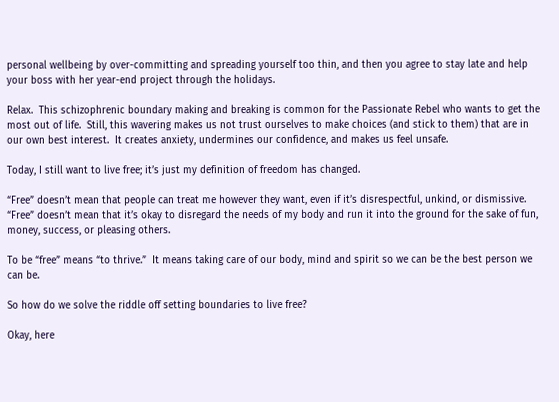personal wellbeing by over-committing and spreading yourself too thin, and then you agree to stay late and help your boss with her year-end project through the holidays.

Relax.  This schizophrenic boundary making and breaking is common for the Passionate Rebel who wants to get the most out of life.  Still, this wavering makes us not trust ourselves to make choices (and stick to them) that are in our own best interest.  It creates anxiety, undermines our confidence, and makes us feel unsafe.

Today, I still want to live free; it’s just my definition of freedom has changed.

“Free” doesn’t mean that people can treat me however they want, even if it’s disrespectful, unkind, or dismissive.  “Free” doesn’t mean that it’s okay to disregard the needs of my body and run it into the ground for the sake of fun, money, success, or pleasing others.

To be “free” means “to thrive.”  It means taking care of our body, mind and spirit so we can be the best person we can be.

So how do we solve the riddle off setting boundaries to live free?

Okay, here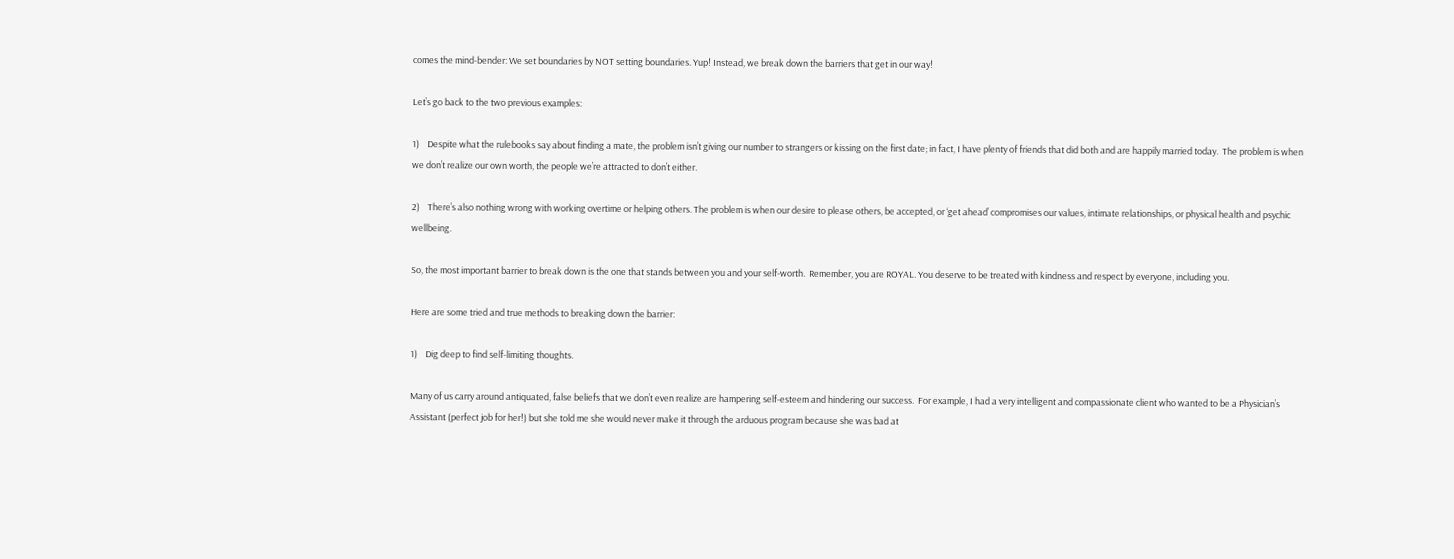comes the mind-bender: We set boundaries by NOT setting boundaries. Yup! Instead, we break down the barriers that get in our way!

Let’s go back to the two previous examples:

1)    Despite what the rulebooks say about finding a mate, the problem isn’t giving our number to strangers or kissing on the first date; in fact, I have plenty of friends that did both and are happily married today.  The problem is when we don’t realize our own worth, the people we’re attracted to don’t either.

2)    There’s also nothing wrong with working overtime or helping others. The problem is when our desire to please others, be accepted, or ‘get ahead’ compromises our values, intimate relationships, or physical health and psychic wellbeing.

So, the most important barrier to break down is the one that stands between you and your self-worth.  Remember, you are ROYAL. You deserve to be treated with kindness and respect by everyone, including you.

Here are some tried and true methods to breaking down the barrier:

1)    Dig deep to find self-limiting thoughts.

Many of us carry around antiquated, false beliefs that we don’t even realize are hampering self-esteem and hindering our success.  For example, I had a very intelligent and compassionate client who wanted to be a Physician’s Assistant (perfect job for her!) but she told me she would never make it through the arduous program because she was bad at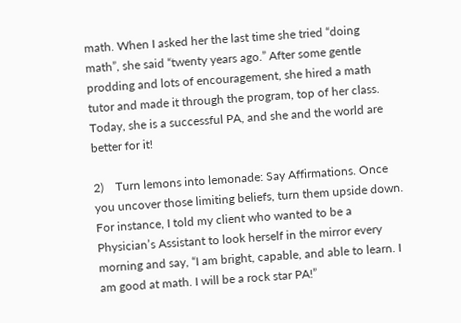math. When I asked her the last time she tried “doing math”, she said “twenty years ago.” After some gentle prodding and lots of encouragement, she hired a math tutor and made it through the program, top of her class. Today, she is a successful PA, and she and the world are better for it!

2)    Turn lemons into lemonade: Say Affirmations. Once you uncover those limiting beliefs, turn them upside down. For instance, I told my client who wanted to be a Physician’s Assistant to look herself in the mirror every morning and say, “I am bright, capable, and able to learn. I am good at math. I will be a rock star PA!”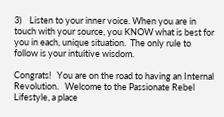3)    Listen to your inner voice. When you are in touch with your source, you KNOW what is best for you in each, unique situation.  The only rule to follow is your intuitive wisdom.

Congrats!   You are on the road to having an Internal Revolution.   Welcome to the Passionate Rebel Lifestyle, a place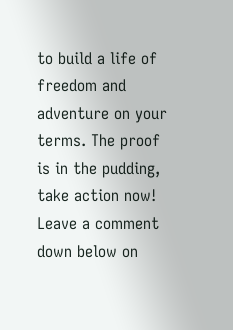to build a life of freedom and adventure on your terms. The proof is in the pudding, take action now!  Leave a comment down below on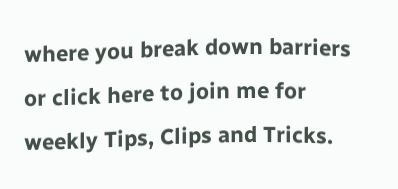where you break down barriers or click here to join me for weekly Tips, Clips and Tricks.